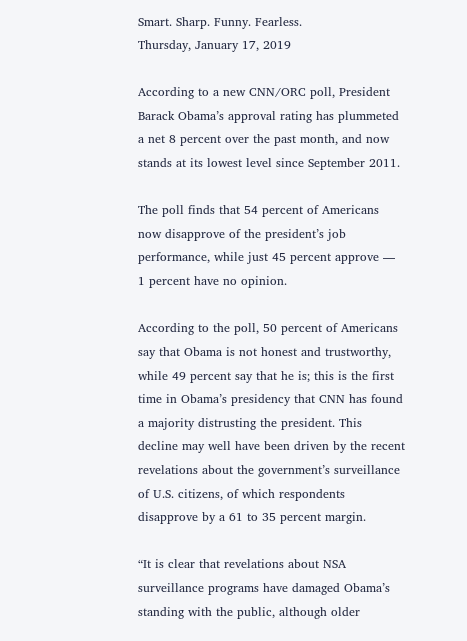Smart. Sharp. Funny. Fearless.
Thursday, January 17, 2019

According to a new CNN/ORC poll, President Barack Obama’s approval rating has plummeted a net 8 percent over the past month, and now stands at its lowest level since September 2011.

The poll finds that 54 percent of Americans now disapprove of the president’s job performance, while just 45 percent approve — 1 percent have no opinion.

According to the poll, 50 percent of Americans say that Obama is not honest and trustworthy, while 49 percent say that he is; this is the first time in Obama’s presidency that CNN has found a majority distrusting the president. This decline may well have been driven by the recent revelations about the government’s surveillance of U.S. citizens, of which respondents disapprove by a 61 to 35 percent margin.

“It is clear that revelations about NSA surveillance programs have damaged Obama’s standing with the public, although older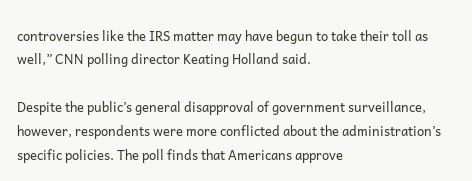controversies like the IRS matter may have begun to take their toll as well,” CNN polling director Keating Holland said.

Despite the public’s general disapproval of government surveillance, however, respondents were more conflicted about the administration’s specific policies. The poll finds that Americans approve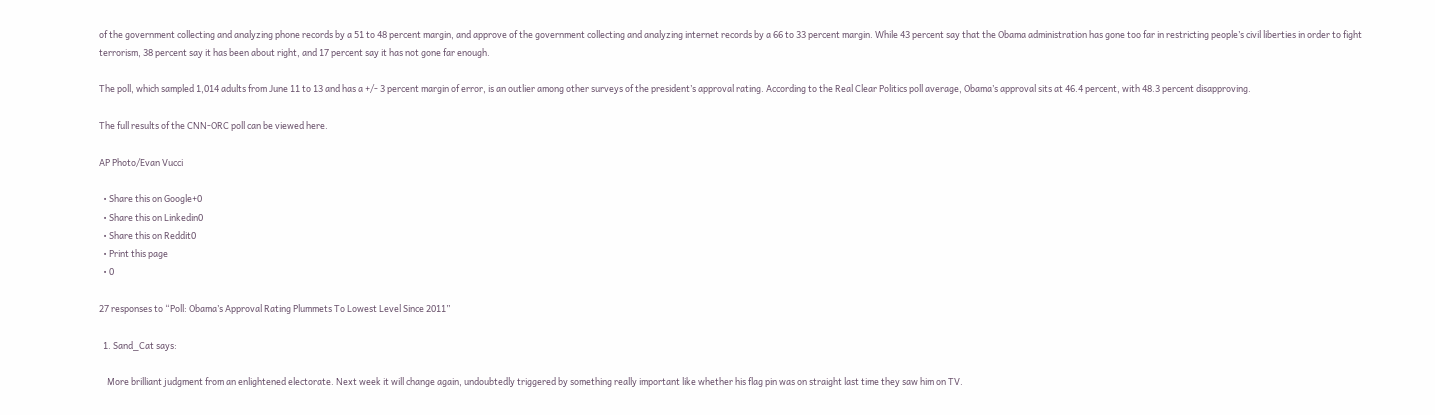of the government collecting and analyzing phone records by a 51 to 48 percent margin, and approve of the government collecting and analyzing internet records by a 66 to 33 percent margin. While 43 percent say that the Obama administration has gone too far in restricting people’s civil liberties in order to fight terrorism, 38 percent say it has been about right, and 17 percent say it has not gone far enough.

The poll, which sampled 1,014 adults from June 11 to 13 and has a +/- 3 percent margin of error, is an outlier among other surveys of the president’s approval rating. According to the Real Clear Politics poll average, Obama’s approval sits at 46.4 percent, with 48.3 percent disapproving.

The full results of the CNN-ORC poll can be viewed here.

AP Photo/Evan Vucci

  • Share this on Google+0
  • Share this on Linkedin0
  • Share this on Reddit0
  • Print this page
  • 0

27 responses to “Poll: Obama’s Approval Rating Plummets To Lowest Level Since 2011”

  1. Sand_Cat says:

    More brilliant judgment from an enlightened electorate. Next week it will change again, undoubtedly triggered by something really important like whether his flag pin was on straight last time they saw him on TV.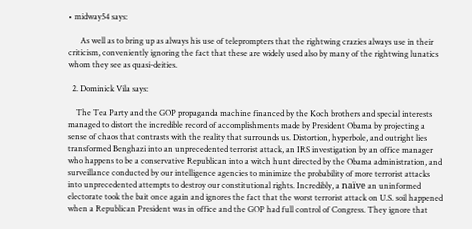• midway54 says:

      As well as to bring up as always his use of teleprompters that the rightwing crazies always use in their criticism, conveniently ignoring the fact that these are widely used also by many of the rightwing lunatics whom they see as quasi-deities.

  2. Dominick Vila says:

    The Tea Party and the GOP propaganda machine financed by the Koch brothers and special interests managed to distort the incredible record of accomplishments made by President Obama by projecting a sense of chaos that contrasts with the reality that surrounds us. Distortion, hyperbole, and outright lies transformed Benghazi into an unprecedented terrorist attack, an IRS investigation by an office manager who happens to be a conservative Republican into a witch hunt directed by the Obama administration, and surveillance conducted by our intelligence agencies to minimize the probability of more terrorist attacks into unprecedented attempts to destroy our constitutional rights. Incredibly, a naïve an uninformed electorate took the bait once again and ignores the fact that the worst terrorist attack on U.S. soil happened when a Republican President was in office and the GOP had full control of Congress. They ignore that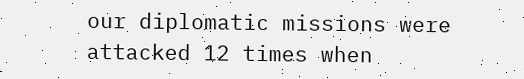our diplomatic missions were attacked 12 times when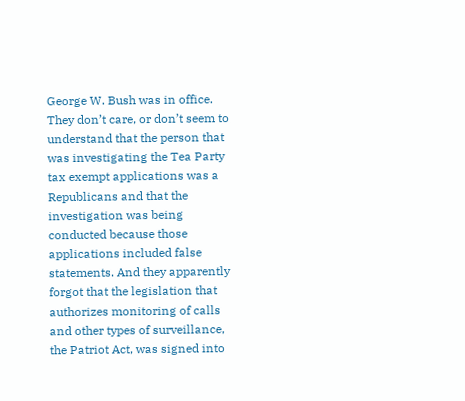George W. Bush was in office. They don’t care, or don’t seem to understand that the person that was investigating the Tea Party tax exempt applications was a Republicans and that the investigation was being conducted because those applications included false statements. And they apparently forgot that the legislation that authorizes monitoring of calls and other types of surveillance, the Patriot Act, was signed into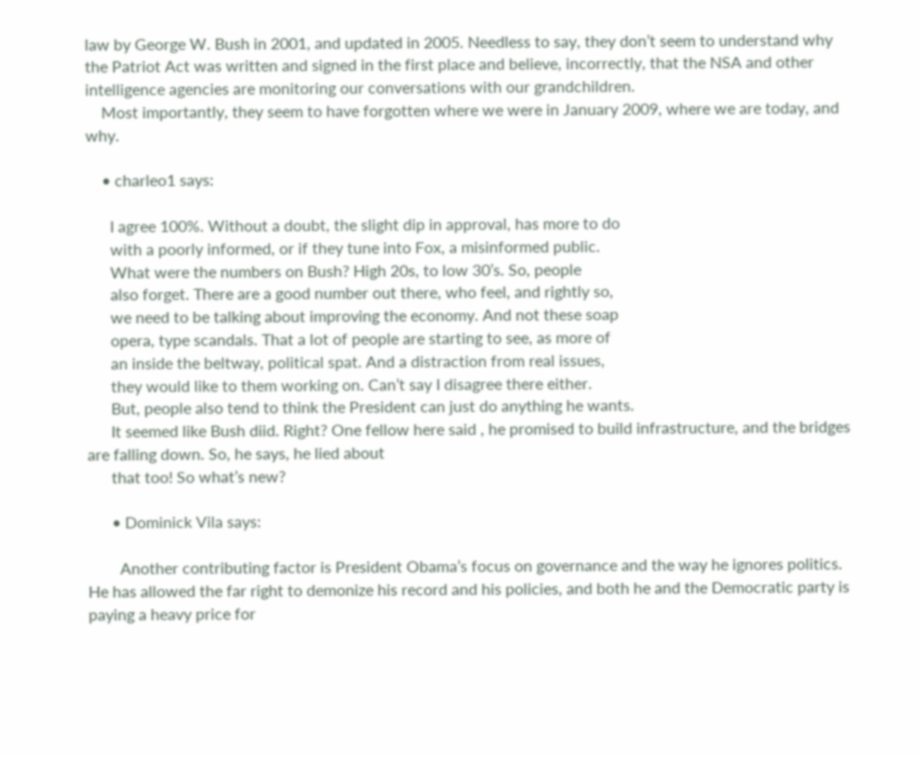law by George W. Bush in 2001, and updated in 2005. Needless to say, they don’t seem to understand why the Patriot Act was written and signed in the first place and believe, incorrectly, that the NSA and other intelligence agencies are monitoring our conversations with our grandchildren.
    Most importantly, they seem to have forgotten where we were in January 2009, where we are today, and why.

    • charleo1 says:

      I agree 100%. Without a doubt, the slight dip in approval, has more to do
      with a poorly informed, or if they tune into Fox, a misinformed public.
      What were the numbers on Bush? High 20s, to low 30’s. So, people
      also forget. There are a good number out there, who feel, and rightly so,
      we need to be talking about improving the economy. And not these soap
      opera, type scandals. That a lot of people are starting to see, as more of
      an inside the beltway, political spat. And a distraction from real issues,
      they would like to them working on. Can’t say I disagree there either.
      But, people also tend to think the President can just do anything he wants.
      It seemed like Bush diid. Right? One fellow here said , he promised to build infrastructure, and the bridges are falling down. So, he says, he lied about
      that too! So what’s new?

      • Dominick Vila says:

        Another contributing factor is President Obama’s focus on governance and the way he ignores politics. He has allowed the far right to demonize his record and his policies, and both he and the Democratic party is paying a heavy price for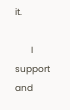it.

        I support and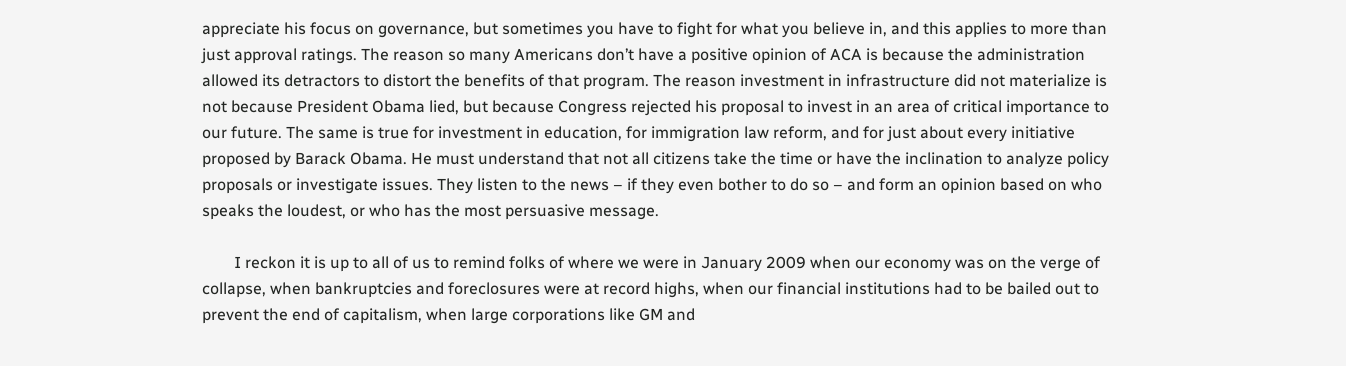appreciate his focus on governance, but sometimes you have to fight for what you believe in, and this applies to more than just approval ratings. The reason so many Americans don’t have a positive opinion of ACA is because the administration allowed its detractors to distort the benefits of that program. The reason investment in infrastructure did not materialize is not because President Obama lied, but because Congress rejected his proposal to invest in an area of critical importance to our future. The same is true for investment in education, for immigration law reform, and for just about every initiative proposed by Barack Obama. He must understand that not all citizens take the time or have the inclination to analyze policy proposals or investigate issues. They listen to the news – if they even bother to do so – and form an opinion based on who speaks the loudest, or who has the most persuasive message.

        I reckon it is up to all of us to remind folks of where we were in January 2009 when our economy was on the verge of collapse, when bankruptcies and foreclosures were at record highs, when our financial institutions had to be bailed out to prevent the end of capitalism, when large corporations like GM and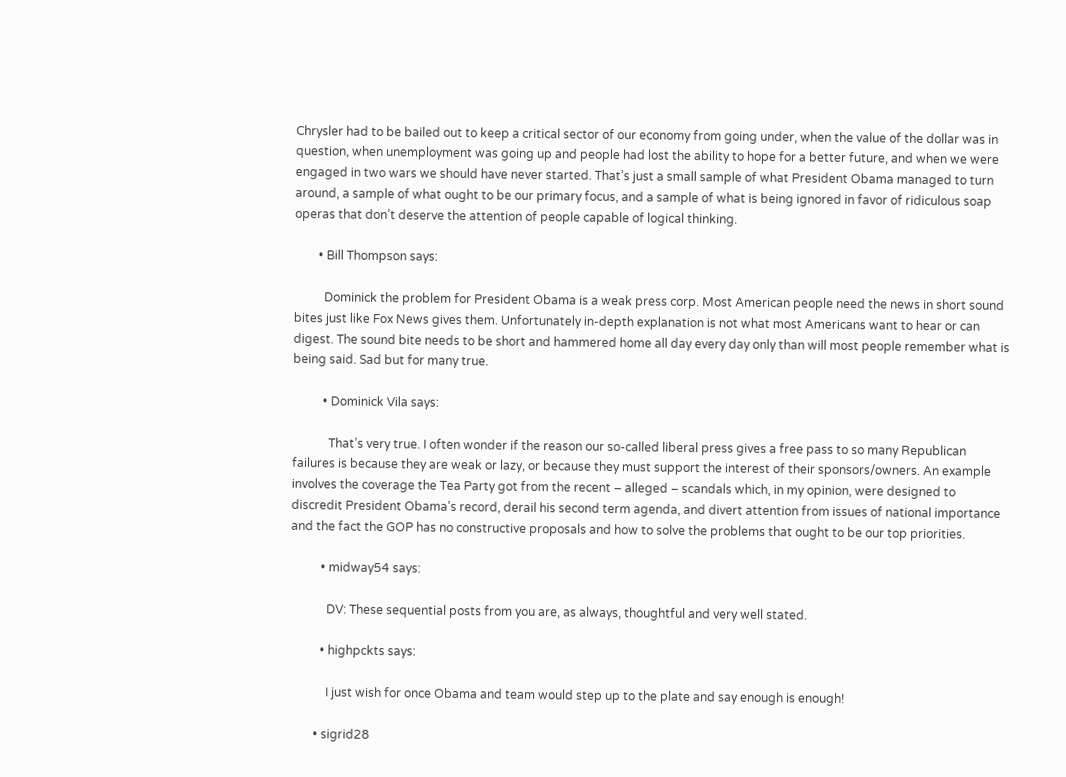Chrysler had to be bailed out to keep a critical sector of our economy from going under, when the value of the dollar was in question, when unemployment was going up and people had lost the ability to hope for a better future, and when we were engaged in two wars we should have never started. That’s just a small sample of what President Obama managed to turn around, a sample of what ought to be our primary focus, and a sample of what is being ignored in favor of ridiculous soap operas that don’t deserve the attention of people capable of logical thinking.

        • Bill Thompson says:

          Dominick the problem for President Obama is a weak press corp. Most American people need the news in short sound bites just like Fox News gives them. Unfortunately in-depth explanation is not what most Americans want to hear or can digest. The sound bite needs to be short and hammered home all day every day only than will most people remember what is being said. Sad but for many true.

          • Dominick Vila says:

            That’s very true. I often wonder if the reason our so-called liberal press gives a free pass to so many Republican failures is because they are weak or lazy, or because they must support the interest of their sponsors/owners. An example involves the coverage the Tea Party got from the recent – alleged – scandals which, in my opinion, were designed to discredit President Obama’s record, derail his second term agenda, and divert attention from issues of national importance and the fact the GOP has no constructive proposals and how to solve the problems that ought to be our top priorities.

          • midway54 says:

            DV: These sequential posts from you are, as always, thoughtful and very well stated.

          • highpckts says:

            I just wish for once Obama and team would step up to the plate and say enough is enough!

        • sigrid28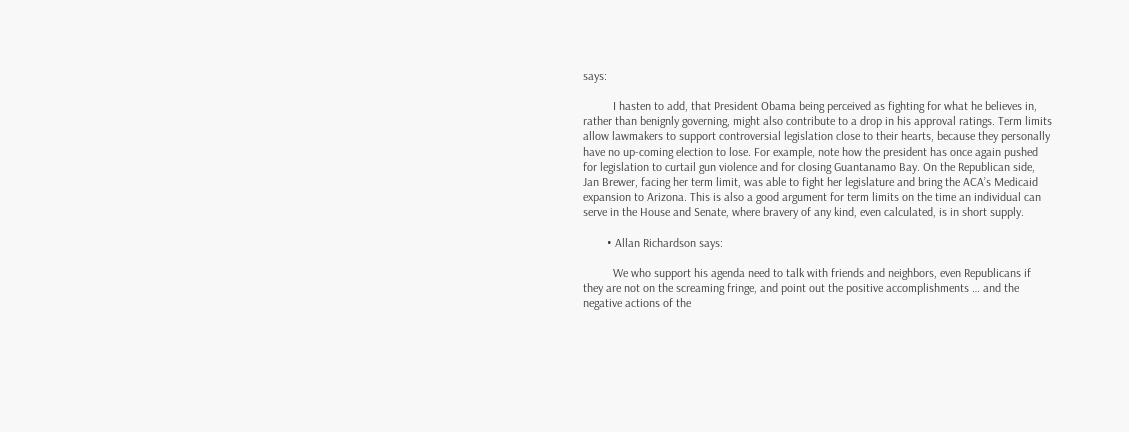says:

          I hasten to add, that President Obama being perceived as fighting for what he believes in, rather than benignly governing, might also contribute to a drop in his approval ratings. Term limits allow lawmakers to support controversial legislation close to their hearts, because they personally have no up-coming election to lose. For example, note how the president has once again pushed for legislation to curtail gun violence and for closing Guantanamo Bay. On the Republican side, Jan Brewer, facing her term limit, was able to fight her legislature and bring the ACA’s Medicaid expansion to Arizona. This is also a good argument for term limits on the time an individual can serve in the House and Senate, where bravery of any kind, even calculated, is in short supply.

        • Allan Richardson says:

          We who support his agenda need to talk with friends and neighbors, even Republicans if they are not on the screaming fringe, and point out the positive accomplishments … and the negative actions of the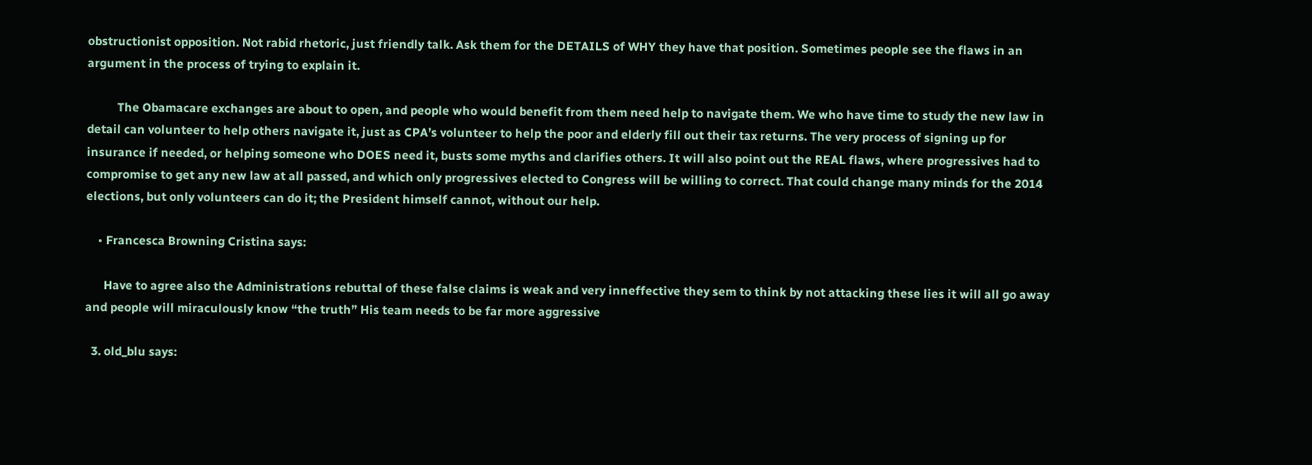obstructionist opposition. Not rabid rhetoric, just friendly talk. Ask them for the DETAILS of WHY they have that position. Sometimes people see the flaws in an argument in the process of trying to explain it.

          The Obamacare exchanges are about to open, and people who would benefit from them need help to navigate them. We who have time to study the new law in detail can volunteer to help others navigate it, just as CPA’s volunteer to help the poor and elderly fill out their tax returns. The very process of signing up for insurance if needed, or helping someone who DOES need it, busts some myths and clarifies others. It will also point out the REAL flaws, where progressives had to compromise to get any new law at all passed, and which only progressives elected to Congress will be willing to correct. That could change many minds for the 2014 elections, but only volunteers can do it; the President himself cannot, without our help.

    • Francesca Browning Cristina says:

      Have to agree also the Administrations rebuttal of these false claims is weak and very inneffective they sem to think by not attacking these lies it will all go away and people will miraculously know “the truth” His team needs to be far more aggressive

  3. old_blu says: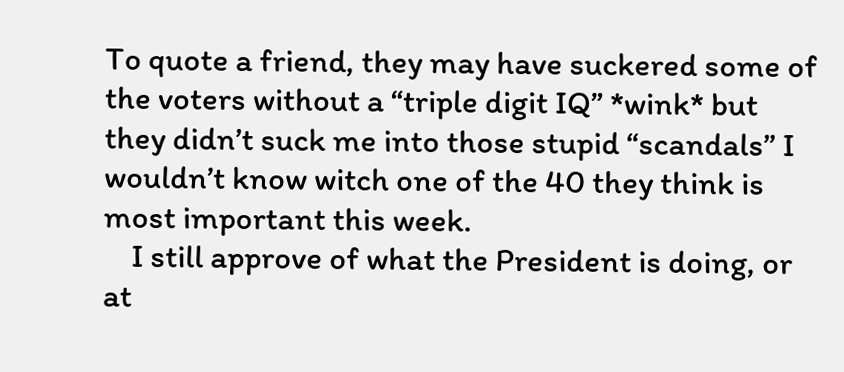To quote a friend, they may have suckered some of the voters without a “triple digit IQ” *wink* but they didn’t suck me into those stupid “scandals” I wouldn’t know witch one of the 40 they think is most important this week.
    I still approve of what the President is doing, or at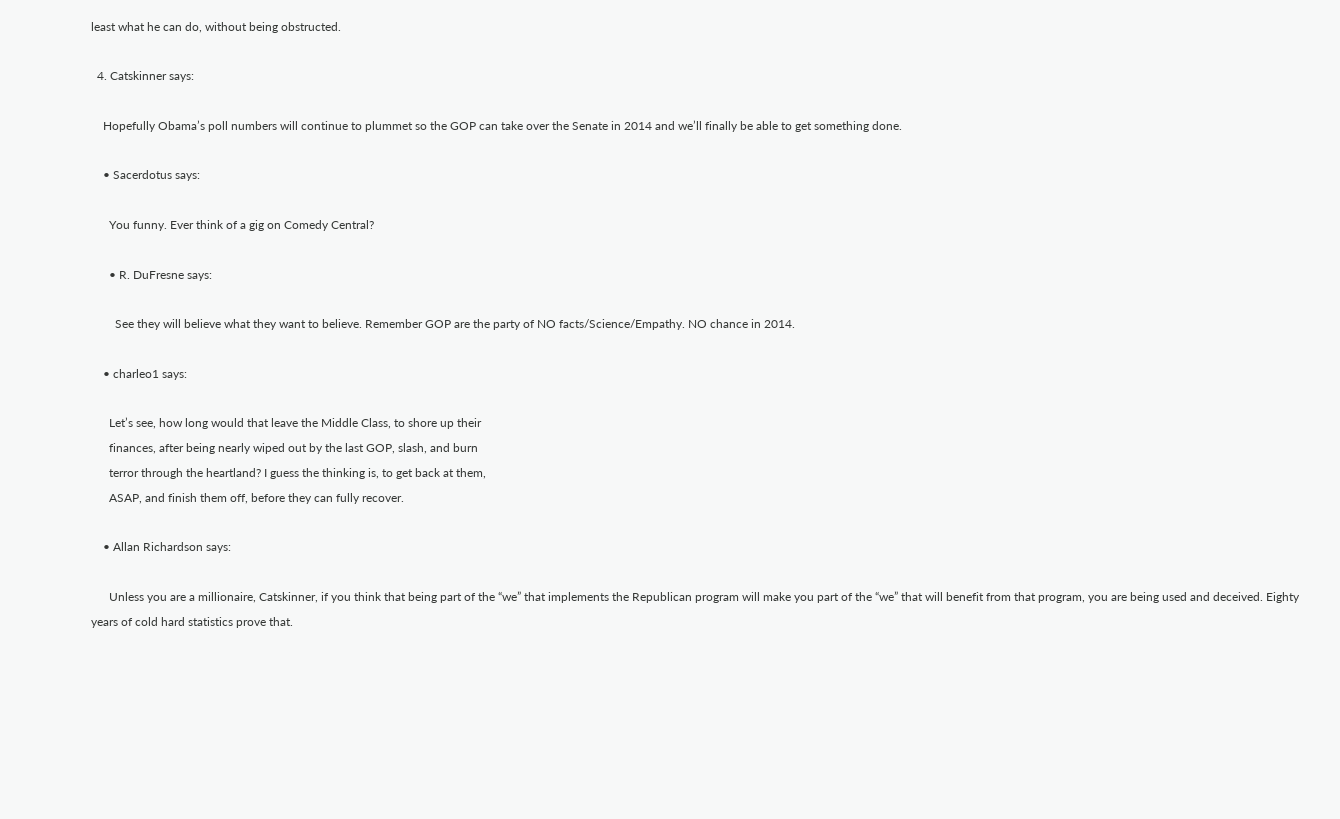least what he can do, without being obstructed.

  4. Catskinner says:

    Hopefully Obama’s poll numbers will continue to plummet so the GOP can take over the Senate in 2014 and we’ll finally be able to get something done.

    • Sacerdotus says:

      You funny. Ever think of a gig on Comedy Central?

      • R. DuFresne says:

        See they will believe what they want to believe. Remember GOP are the party of NO facts/Science/Empathy. NO chance in 2014.

    • charleo1 says:

      Let’s see, how long would that leave the Middle Class, to shore up their
      finances, after being nearly wiped out by the last GOP, slash, and burn
      terror through the heartland? I guess the thinking is, to get back at them,
      ASAP, and finish them off, before they can fully recover.

    • Allan Richardson says:

      Unless you are a millionaire, Catskinner, if you think that being part of the “we” that implements the Republican program will make you part of the “we” that will benefit from that program, you are being used and deceived. Eighty years of cold hard statistics prove that.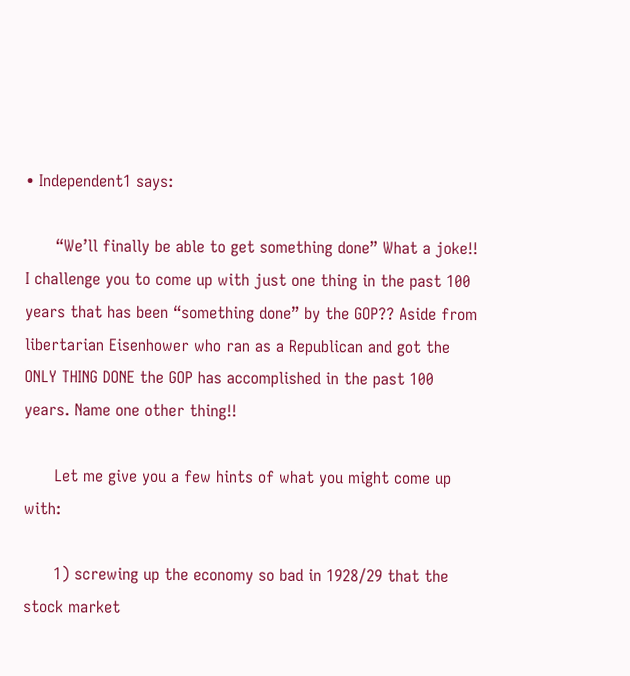• Independent1 says:

      “We’ll finally be able to get something done” What a joke!! I challenge you to come up with just one thing in the past 100 years that has been “something done” by the GOP?? Aside from libertarian Eisenhower who ran as a Republican and got the ONLY THING DONE the GOP has accomplished in the past 100 years. Name one other thing!!

      Let me give you a few hints of what you might come up with:

      1) screwing up the economy so bad in 1928/29 that the stock market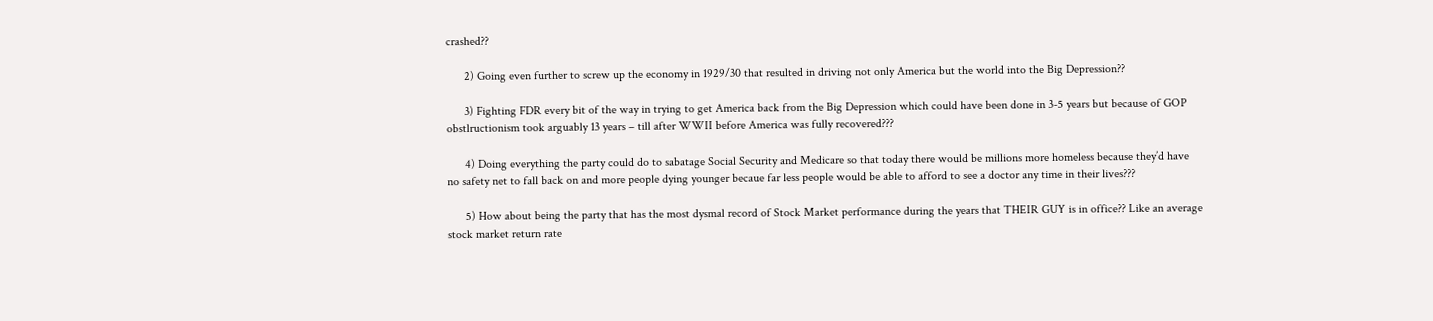crashed??

      2) Going even further to screw up the economy in 1929/30 that resulted in driving not only America but the world into the Big Depression??

      3) Fighting FDR every bit of the way in trying to get America back from the Big Depression which could have been done in 3-5 years but because of GOP obstlructionism took arguably 13 years – till after WWII before America was fully recovered???

      4) Doing everything the party could do to sabatage Social Security and Medicare so that today there would be millions more homeless because they’d have no safety net to fall back on and more people dying younger becaue far less people would be able to afford to see a doctor any time in their lives???

      5) How about being the party that has the most dysmal record of Stock Market performance during the years that THEIR GUY is in office?? Like an average stock market return rate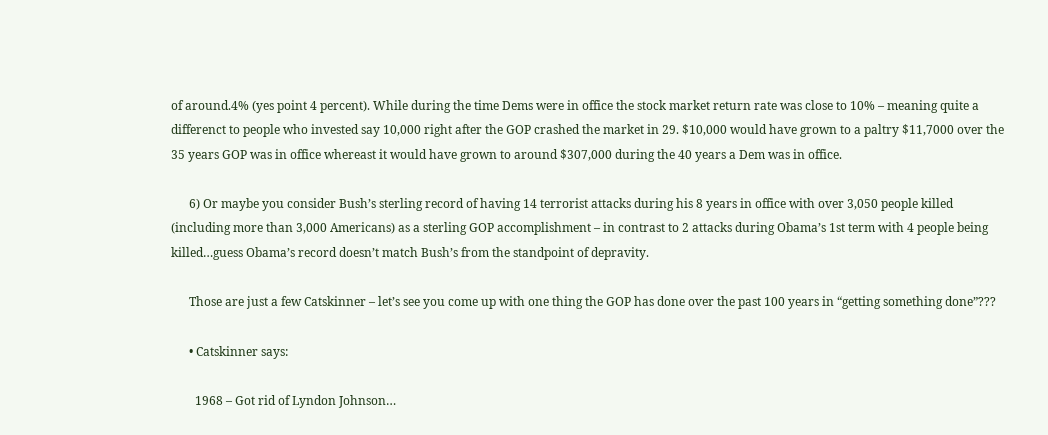of around.4% (yes point 4 percent). While during the time Dems were in office the stock market return rate was close to 10% – meaning quite a differenct to people who invested say 10,000 right after the GOP crashed the market in 29. $10,000 would have grown to a paltry $11,7000 over the 35 years GOP was in office whereast it would have grown to around $307,000 during the 40 years a Dem was in office.

      6) Or maybe you consider Bush’s sterling record of having 14 terrorist attacks during his 8 years in office with over 3,050 people killed (including more than 3,000 Americans) as a sterling GOP accomplishment – in contrast to 2 attacks during Obama’s 1st term with 4 people being killed…guess Obama’s record doesn’t match Bush’s from the standpoint of depravity.

      Those are just a few Catskinner – let’s see you come up with one thing the GOP has done over the past 100 years in “getting something done”???

      • Catskinner says:

        1968 – Got rid of Lyndon Johnson…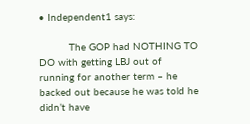• Independent1 says:

          The GOP had NOTHING TO DO with getting LBJ out of running for another term – he backed out because he was told he didn’t have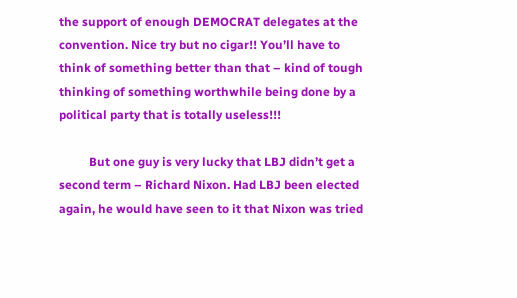the support of enough DEMOCRAT delegates at the convention. Nice try but no cigar!! You’ll have to think of something better than that – kind of tough thinking of something worthwhile being done by a political party that is totally useless!!!

          But one guy is very lucky that LBJ didn’t get a second term – Richard Nixon. Had LBJ been elected again, he would have seen to it that Nixon was tried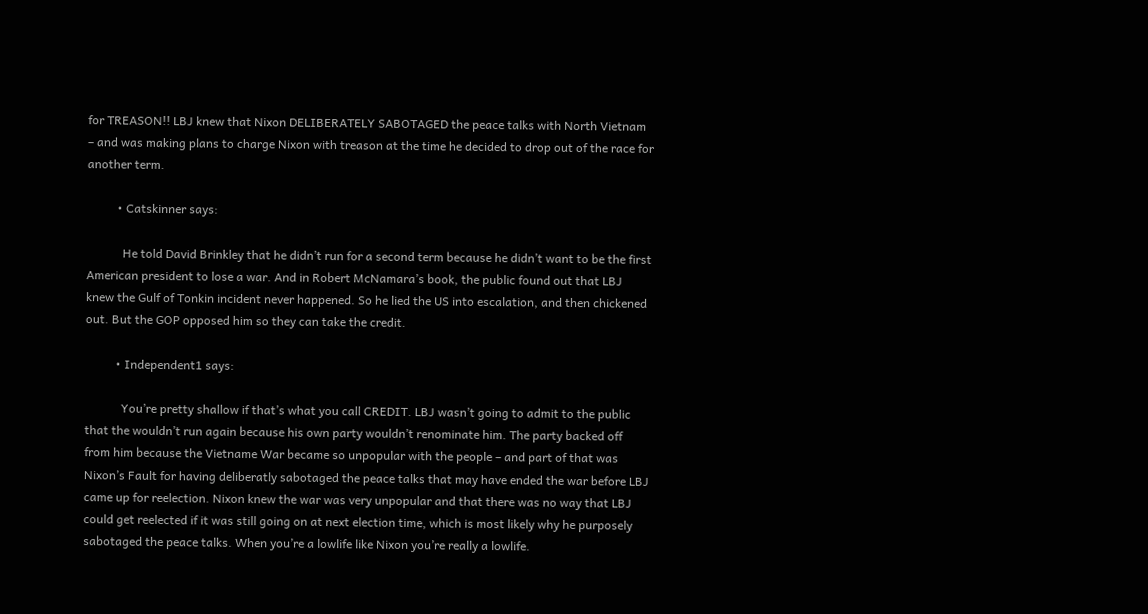for TREASON!! LBJ knew that Nixon DELIBERATELY SABOTAGED the peace talks with North Vietnam – and was making plans to charge Nixon with treason at the time he decided to drop out of the race for another term.

          • Catskinner says:

            He told David Brinkley that he didn’t run for a second term because he didn’t want to be the first American president to lose a war. And in Robert McNamara’s book, the public found out that LBJ knew the Gulf of Tonkin incident never happened. So he lied the US into escalation, and then chickened out. But the GOP opposed him so they can take the credit.

          • Independent1 says:

            You’re pretty shallow if that’s what you call CREDIT. LBJ wasn’t going to admit to the public that the wouldn’t run again because his own party wouldn’t renominate him. The party backed off from him because the Vietname War became so unpopular with the people – and part of that was Nixon’s Fault for having deliberatly sabotaged the peace talks that may have ended the war before LBJ came up for reelection. Nixon knew the war was very unpopular and that there was no way that LBJ could get reelected if it was still going on at next election time, which is most likely why he purposely sabotaged the peace talks. When you’re a lowlife like Nixon you’re really a lowlife.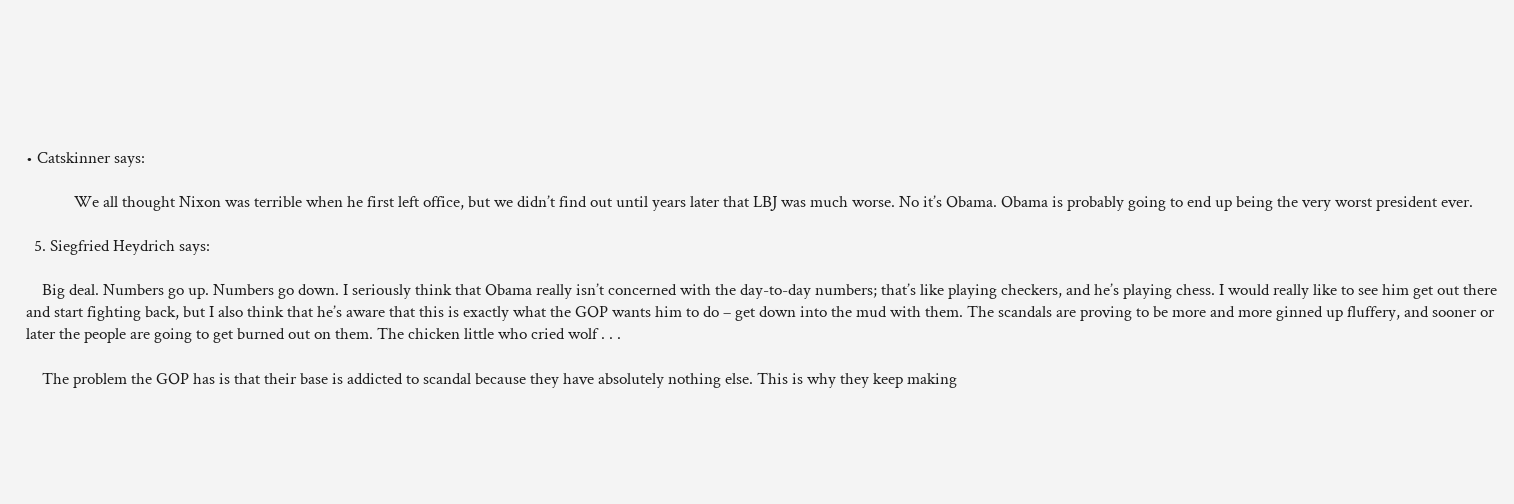• Catskinner says:

            We all thought Nixon was terrible when he first left office, but we didn’t find out until years later that LBJ was much worse. No it’s Obama. Obama is probably going to end up being the very worst president ever.

  5. Siegfried Heydrich says:

    Big deal. Numbers go up. Numbers go down. I seriously think that Obama really isn’t concerned with the day-to-day numbers; that’s like playing checkers, and he’s playing chess. I would really like to see him get out there and start fighting back, but I also think that he’s aware that this is exactly what the GOP wants him to do – get down into the mud with them. The scandals are proving to be more and more ginned up fluffery, and sooner or later the people are going to get burned out on them. The chicken little who cried wolf . . .

    The problem the GOP has is that their base is addicted to scandal because they have absolutely nothing else. This is why they keep making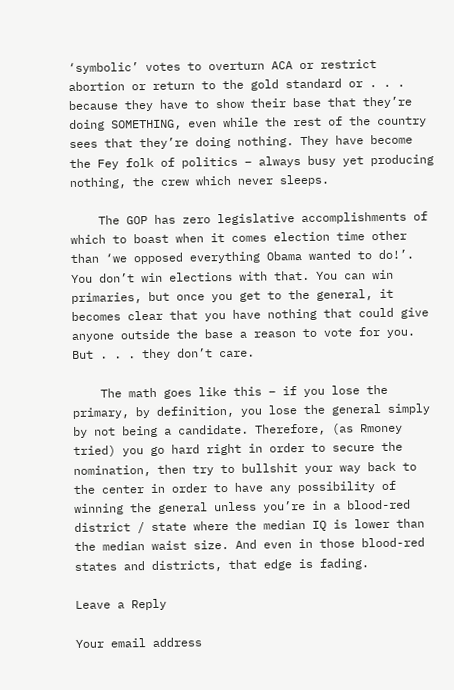‘symbolic’ votes to overturn ACA or restrict abortion or return to the gold standard or . . . because they have to show their base that they’re doing SOMETHING, even while the rest of the country sees that they’re doing nothing. They have become the Fey folk of politics – always busy yet producing nothing, the crew which never sleeps.

    The GOP has zero legislative accomplishments of which to boast when it comes election time other than ‘we opposed everything Obama wanted to do!’. You don’t win elections with that. You can win primaries, but once you get to the general, it becomes clear that you have nothing that could give anyone outside the base a reason to vote for you. But . . . they don’t care.

    The math goes like this – if you lose the primary, by definition, you lose the general simply by not being a candidate. Therefore, (as Rmoney tried) you go hard right in order to secure the nomination, then try to bullshit your way back to the center in order to have any possibility of winning the general unless you’re in a blood-red district / state where the median IQ is lower than the median waist size. And even in those blood-red states and districts, that edge is fading.

Leave a Reply

Your email address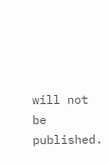will not be published.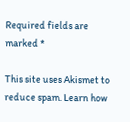Required fields are marked *

This site uses Akismet to reduce spam. Learn how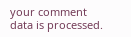your comment data is processed.